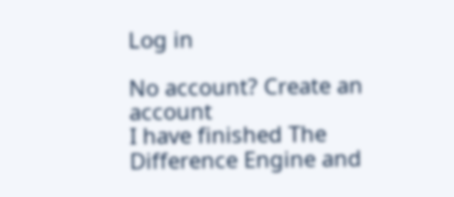Log in

No account? Create an account
I have finished The Difference Engine and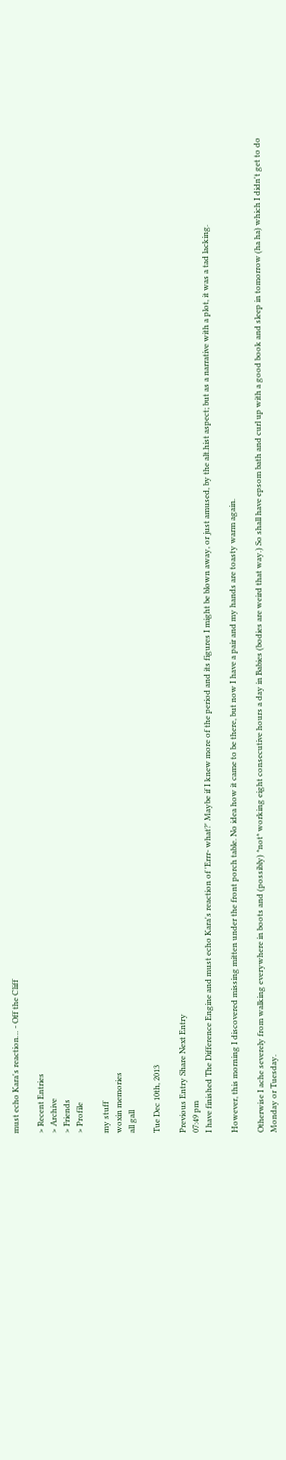must echo Kara's reaction… - Off the Cliff

> Recent Entries
> Archive
> Friends
> Profile

my stuff
woxin memories
all gall

Tue Dec 10th, 2013

Previous Entry Share Next Entry
07:49 pm
I have finished The Difference Engine and must echo Kara's reaction of 'Errr- what?' Maybe if I knew more of the period and its figures I might be blown away, or just amused, by the alt.hist aspect; but as a narrative with a plot, it was a tad lacking.

However, this morning I discovered missing mitten under the front porch table. No idea how it came to be there, but now I have a pair and my hands are toasty warm again.

Otherwise I ache severely from walking everywhere in boots and (possibly) *not* working eight consecutive hours a day in Babies (bodies are weird that way.) So shall have epsom bath and curl up with a good book and sleep in tomorrow (ha ha) which I didn't get to do Monday or Tuesday.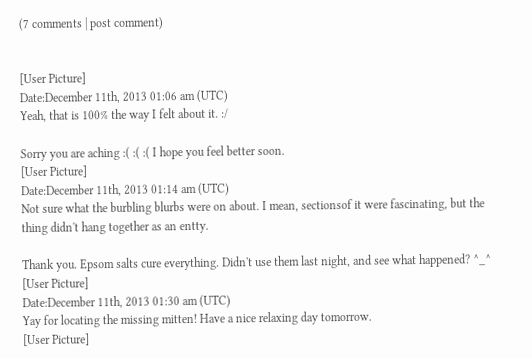(7 comments | post comment)


[User Picture]
Date:December 11th, 2013 01:06 am (UTC)
Yeah, that is 100% the way I felt about it. :/

Sorry you are aching :( :( :( I hope you feel better soon.
[User Picture]
Date:December 11th, 2013 01:14 am (UTC)
Not sure what the burbling blurbs were on about. I mean, sectionsof it were fascinating, but the thing didn't hang together as an entty.

Thank you. Epsom salts cure everything. Didn't use them last night, and see what happened? ^_^
[User Picture]
Date:December 11th, 2013 01:30 am (UTC)
Yay for locating the missing mitten! Have a nice relaxing day tomorrow.
[User Picture]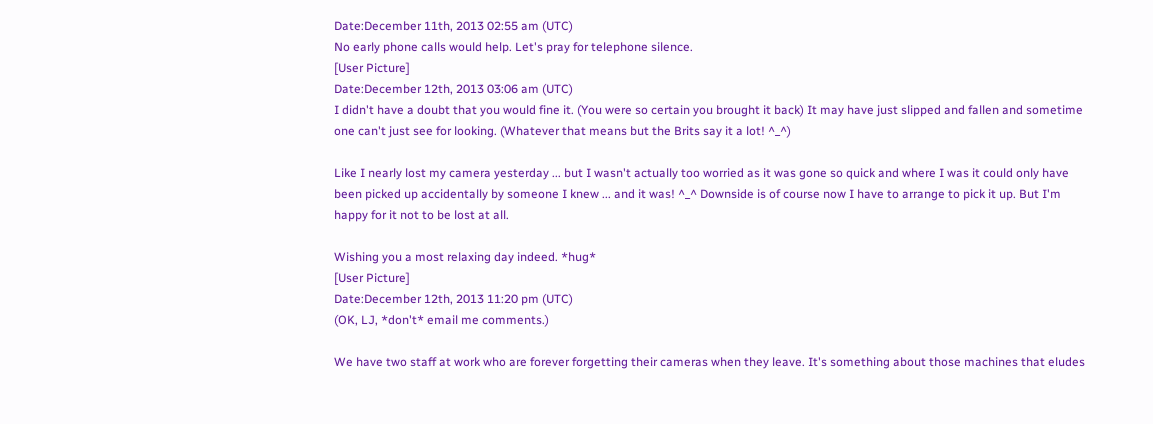Date:December 11th, 2013 02:55 am (UTC)
No early phone calls would help. Let's pray for telephone silence.
[User Picture]
Date:December 12th, 2013 03:06 am (UTC)
I didn't have a doubt that you would fine it. (You were so certain you brought it back) It may have just slipped and fallen and sometime one can't just see for looking. (Whatever that means but the Brits say it a lot! ^_^)

Like I nearly lost my camera yesterday ... but I wasn't actually too worried as it was gone so quick and where I was it could only have been picked up accidentally by someone I knew ... and it was! ^_^ Downside is of course now I have to arrange to pick it up. But I'm happy for it not to be lost at all.

Wishing you a most relaxing day indeed. *hug*
[User Picture]
Date:December 12th, 2013 11:20 pm (UTC)
(OK, LJ, *don't* email me comments.)

We have two staff at work who are forever forgetting their cameras when they leave. It's something about those machines that eludes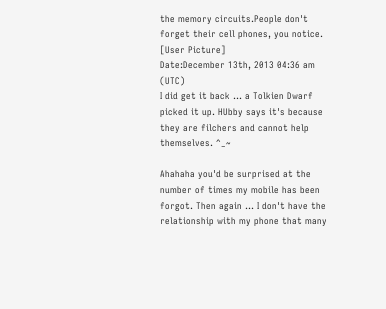the memory circuits.People don't forget their cell phones, you notice.
[User Picture]
Date:December 13th, 2013 04:36 am (UTC)
I did get it back ... a Tolkien Dwarf picked it up. HUbby says it's because they are filchers and cannot help themselves. ^_~

Ahahaha you'd be surprised at the number of times my mobile has been forgot. Then again ... I don't have the relationship with my phone that many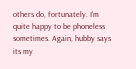others do, fortunately. I'm quite happy to be phoneless sometimes. Again, hubby says its my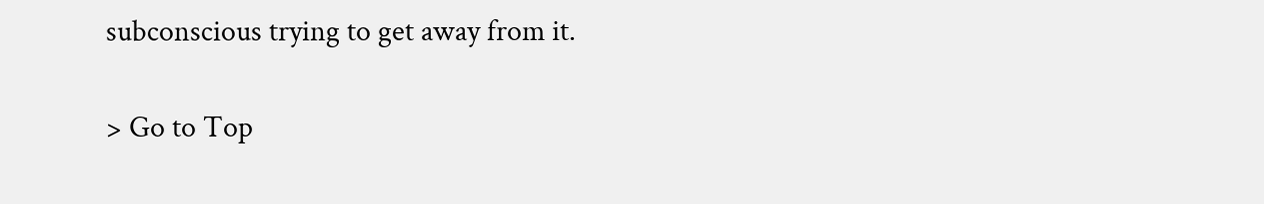subconscious trying to get away from it.

> Go to Top